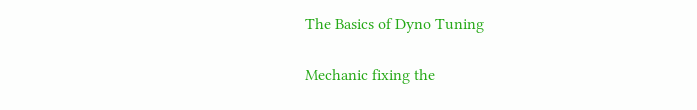The Basics of Dyno Tuning

Mechanic fixing the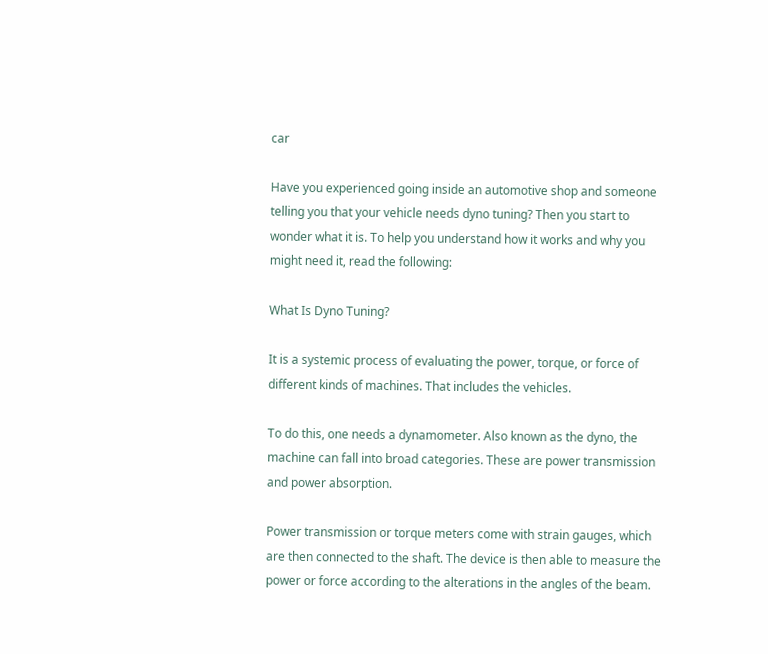car

Have you experienced going inside an automotive shop and someone telling you that your vehicle needs dyno tuning? Then you start to wonder what it is. To help you understand how it works and why you might need it, read the following:

What Is Dyno Tuning?

It is a systemic process of evaluating the power, torque, or force of different kinds of machines. That includes the vehicles.

To do this, one needs a dynamometer. Also known as the dyno, the machine can fall into broad categories. These are power transmission and power absorption.

Power transmission or torque meters come with strain gauges, which are then connected to the shaft. The device is then able to measure the power or force according to the alterations in the angles of the beam.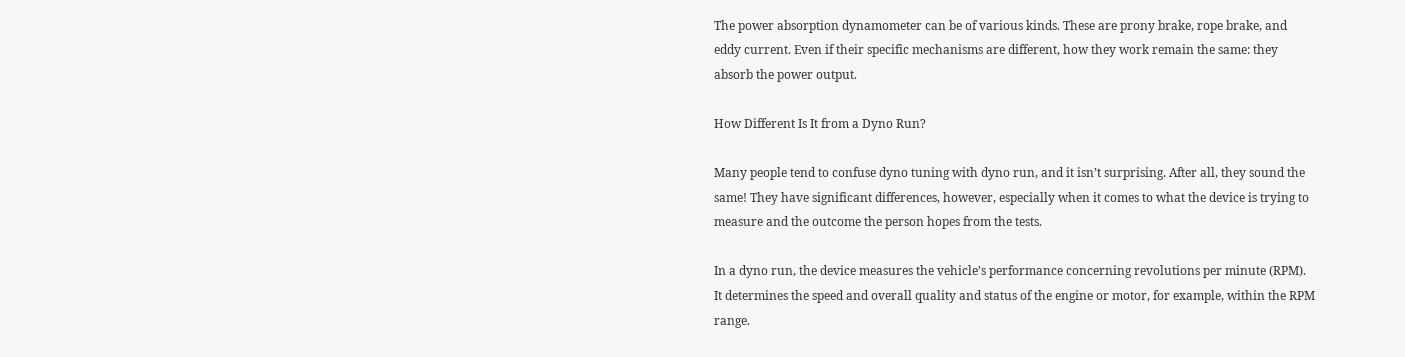The power absorption dynamometer can be of various kinds. These are prony brake, rope brake, and eddy current. Even if their specific mechanisms are different, how they work remain the same: they absorb the power output.

How Different Is It from a Dyno Run?

Many people tend to confuse dyno tuning with dyno run, and it isn’t surprising. After all, they sound the same! They have significant differences, however, especially when it comes to what the device is trying to measure and the outcome the person hopes from the tests.

In a dyno run, the device measures the vehicle’s performance concerning revolutions per minute (RPM). It determines the speed and overall quality and status of the engine or motor, for example, within the RPM range.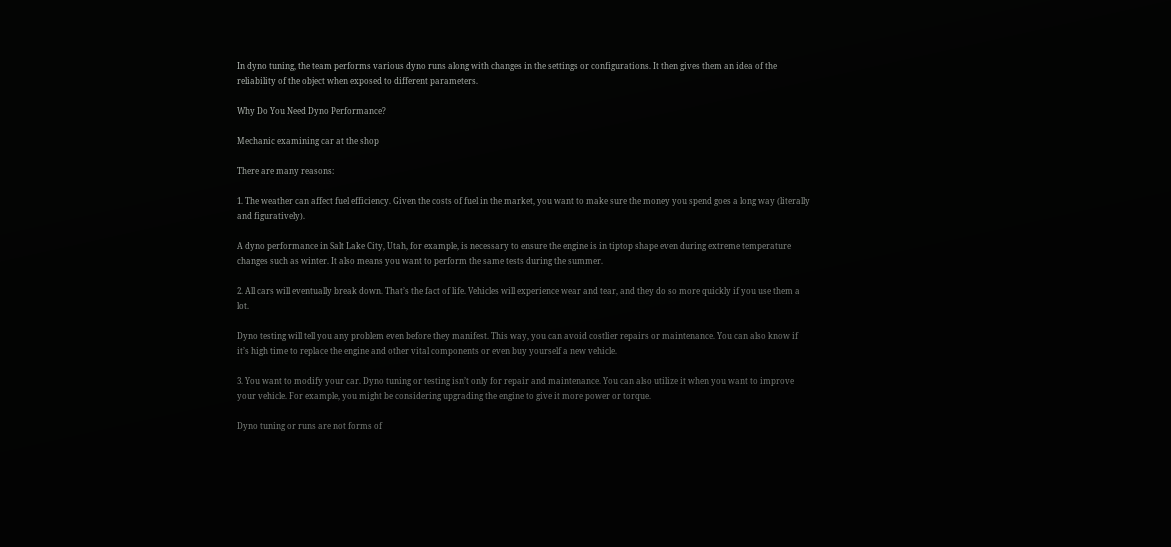In dyno tuning, the team performs various dyno runs along with changes in the settings or configurations. It then gives them an idea of the reliability of the object when exposed to different parameters.

Why Do You Need Dyno Performance?

Mechanic examining car at the shop

There are many reasons:

1. The weather can affect fuel efficiency. Given the costs of fuel in the market, you want to make sure the money you spend goes a long way (literally and figuratively).

A dyno performance in Salt Lake City, Utah, for example, is necessary to ensure the engine is in tiptop shape even during extreme temperature changes such as winter. It also means you want to perform the same tests during the summer.

2. All cars will eventually break down. That’s the fact of life. Vehicles will experience wear and tear, and they do so more quickly if you use them a lot.

Dyno testing will tell you any problem even before they manifest. This way, you can avoid costlier repairs or maintenance. You can also know if it’s high time to replace the engine and other vital components or even buy yourself a new vehicle.

3. You want to modify your car. Dyno tuning or testing isn’t only for repair and maintenance. You can also utilize it when you want to improve your vehicle. For example, you might be considering upgrading the engine to give it more power or torque.

Dyno tuning or runs are not forms of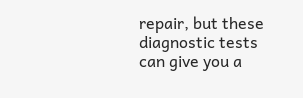repair, but these diagnostic tests can give you a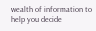wealth of information to help you decide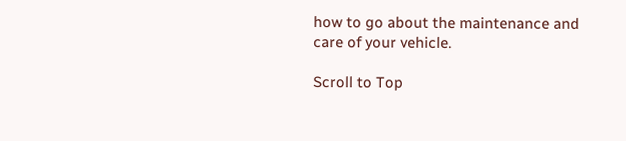how to go about the maintenance and care of your vehicle.

Scroll to Top